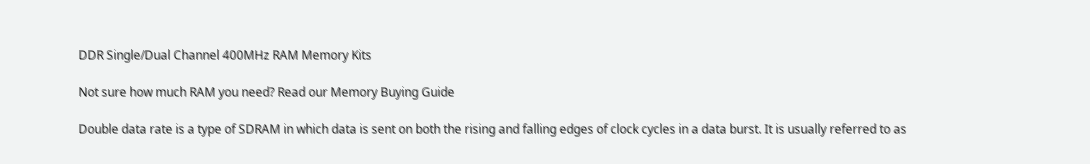DDR Single/Dual Channel 400MHz RAM Memory Kits

Not sure how much RAM you need? Read our Memory Buying Guide

Double data rate is a type of SDRAM in which data is sent on both the rising and falling edges of clock cycles in a data burst. It is usually referred to as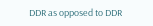DDR as opposed to DDR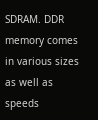SDRAM. DDR memory comes in various sizes as well as speeds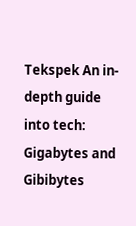Tekspek An in-depth guide into tech: Gigabytes and Gibibytes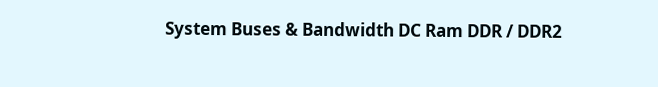System Buses & Bandwidth DC Ram DDR / DDR2